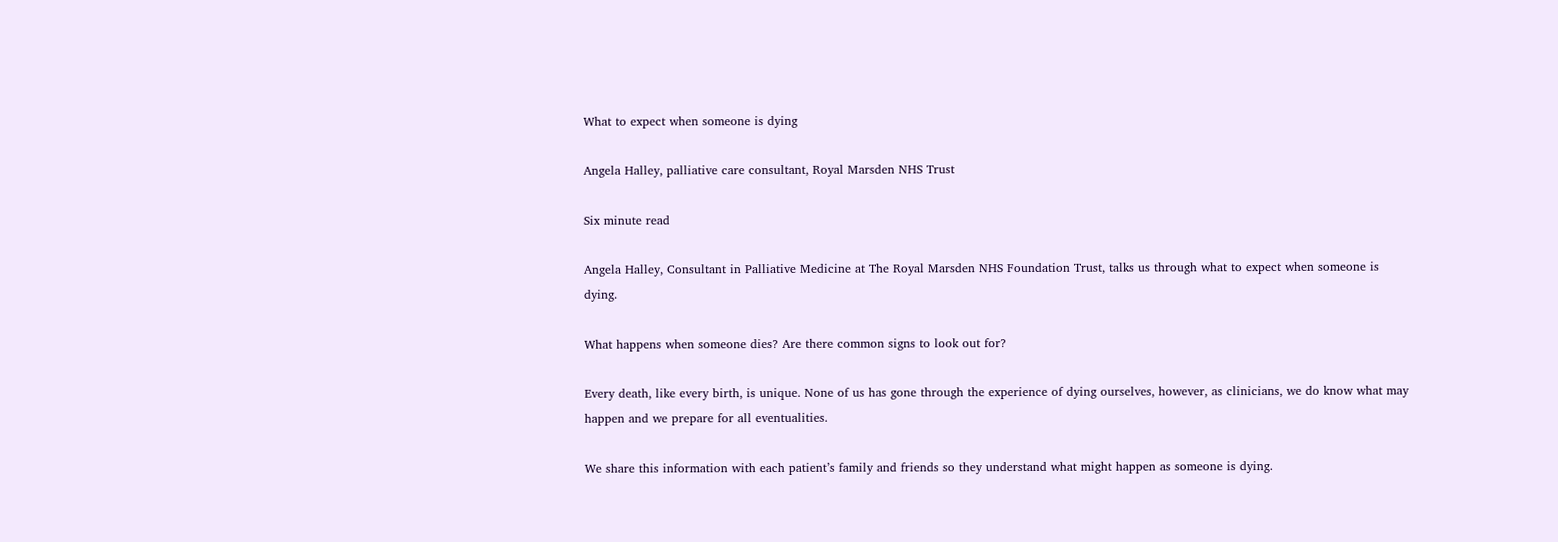What to expect when someone is dying

Angela Halley, palliative care consultant, Royal Marsden NHS Trust

Six minute read

Angela Halley, Consultant in Palliative Medicine at The Royal Marsden NHS Foundation Trust, talks us through what to expect when someone is dying.

What happens when someone dies? Are there common signs to look out for?

Every death, like every birth, is unique. None of us has gone through the experience of dying ourselves, however, as clinicians, we do know what may happen and we prepare for all eventualities.

We share this information with each patient’s family and friends so they understand what might happen as someone is dying.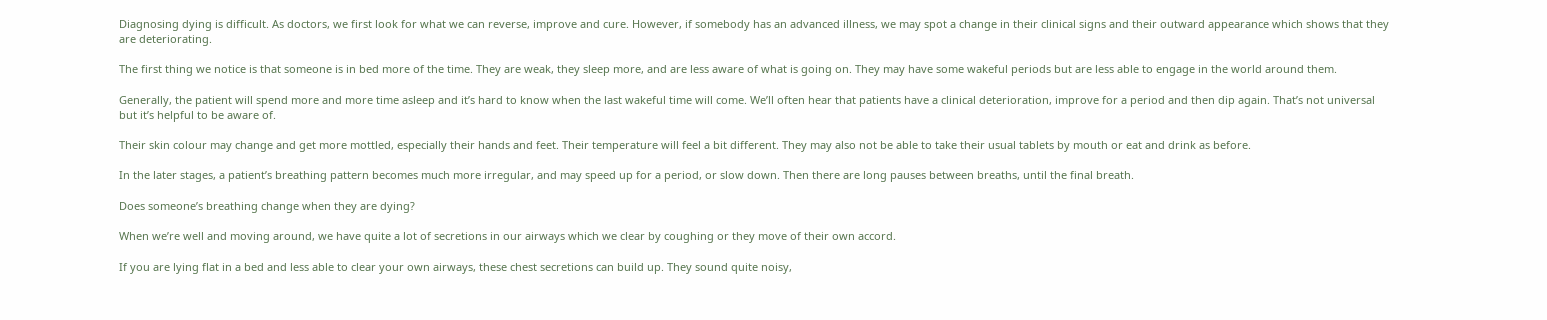Diagnosing dying is difficult. As doctors, we first look for what we can reverse, improve and cure. However, if somebody has an advanced illness, we may spot a change in their clinical signs and their outward appearance which shows that they are deteriorating.

The first thing we notice is that someone is in bed more of the time. They are weak, they sleep more, and are less aware of what is going on. They may have some wakeful periods but are less able to engage in the world around them.

Generally, the patient will spend more and more time asleep and it’s hard to know when the last wakeful time will come. We’ll often hear that patients have a clinical deterioration, improve for a period and then dip again. That’s not universal but it’s helpful to be aware of.

Their skin colour may change and get more mottled, especially their hands and feet. Their temperature will feel a bit different. They may also not be able to take their usual tablets by mouth or eat and drink as before.

In the later stages, a patient’s breathing pattern becomes much more irregular, and may speed up for a period, or slow down. Then there are long pauses between breaths, until the final breath.

Does someone’s breathing change when they are dying?

When we’re well and moving around, we have quite a lot of secretions in our airways which we clear by coughing or they move of their own accord.

If you are lying flat in a bed and less able to clear your own airways, these chest secretions can build up. They sound quite noisy,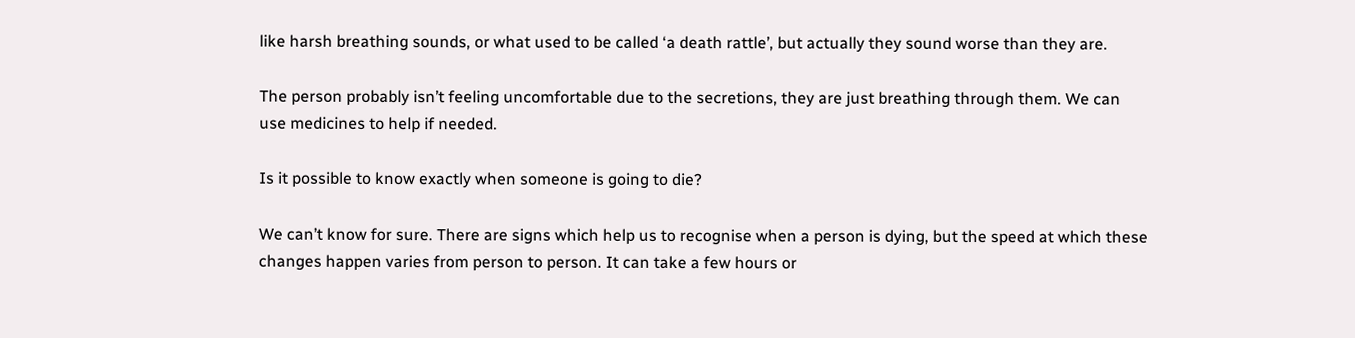like harsh breathing sounds, or what used to be called ‘a death rattle’, but actually they sound worse than they are.

The person probably isn’t feeling uncomfortable due to the secretions, they are just breathing through them. We can use medicines to help if needed.

Is it possible to know exactly when someone is going to die?

We can’t know for sure. There are signs which help us to recognise when a person is dying, but the speed at which these changes happen varies from person to person. It can take a few hours or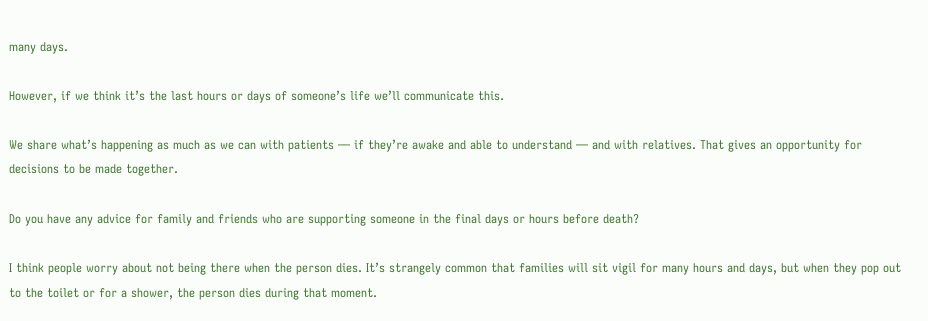many days.

However, if we think it’s the last hours or days of someone’s life we’ll communicate this.

We share what’s happening as much as we can with patients — if they’re awake and able to understand — and with relatives. That gives an opportunity for decisions to be made together.

Do you have any advice for family and friends who are supporting someone in the final days or hours before death?

I think people worry about not being there when the person dies. It’s strangely common that families will sit vigil for many hours and days, but when they pop out to the toilet or for a shower, the person dies during that moment.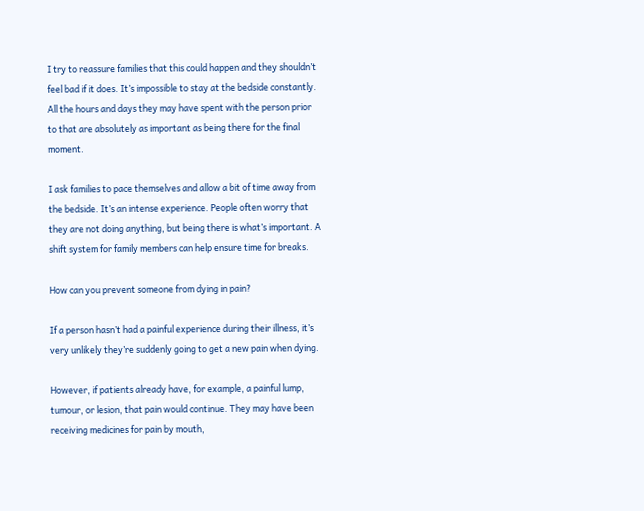I try to reassure families that this could happen and they shouldn’t feel bad if it does. It’s impossible to stay at the bedside constantly. All the hours and days they may have spent with the person prior to that are absolutely as important as being there for the final moment.

I ask families to pace themselves and allow a bit of time away from the bedside. It’s an intense experience. People often worry that they are not doing anything, but being there is what’s important. A shift system for family members can help ensure time for breaks.

How can you prevent someone from dying in pain?

If a person hasn’t had a painful experience during their illness, it’s very unlikely they’re suddenly going to get a new pain when dying.

However, if patients already have, for example, a painful lump, tumour, or lesion, that pain would continue. They may have been receiving medicines for pain by mouth,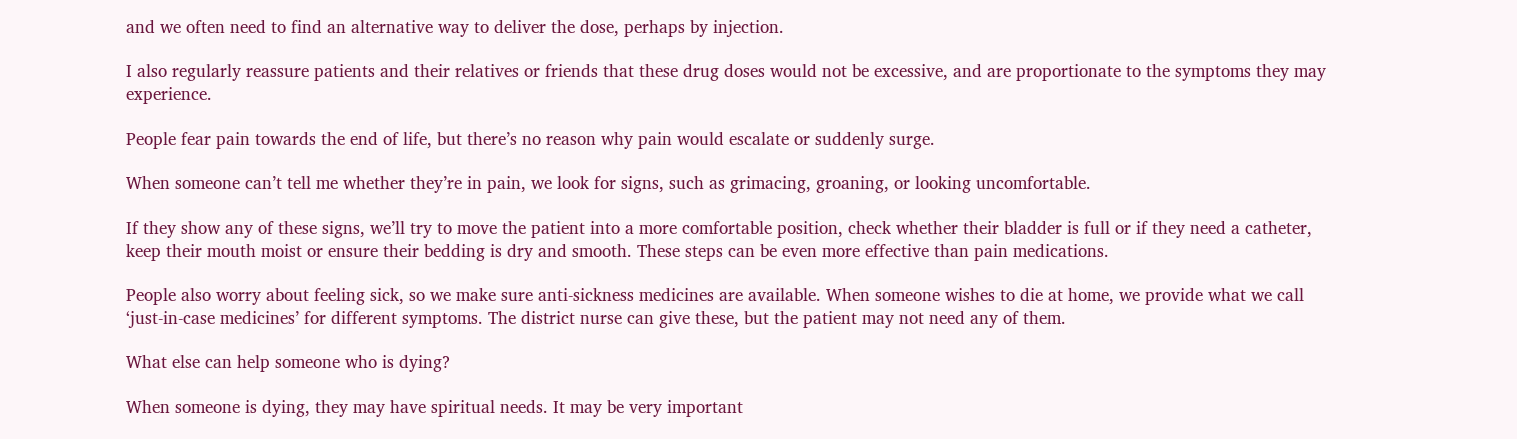and we often need to find an alternative way to deliver the dose, perhaps by injection.

I also regularly reassure patients and their relatives or friends that these drug doses would not be excessive, and are proportionate to the symptoms they may experience.

People fear pain towards the end of life, but there’s no reason why pain would escalate or suddenly surge.

When someone can’t tell me whether they’re in pain, we look for signs, such as grimacing, groaning, or looking uncomfortable.

If they show any of these signs, we’ll try to move the patient into a more comfortable position, check whether their bladder is full or if they need a catheter, keep their mouth moist or ensure their bedding is dry and smooth. These steps can be even more effective than pain medications.

People also worry about feeling sick, so we make sure anti-sickness medicines are available. When someone wishes to die at home, we provide what we call ‘just-in-case medicines’ for different symptoms. The district nurse can give these, but the patient may not need any of them.

What else can help someone who is dying?

When someone is dying, they may have spiritual needs. It may be very important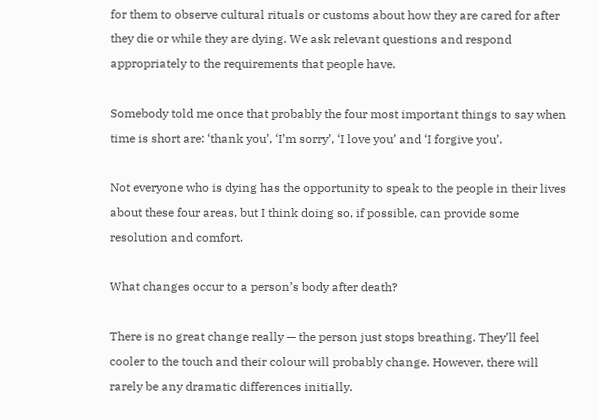for them to observe cultural rituals or customs about how they are cared for after they die or while they are dying. We ask relevant questions and respond appropriately to the requirements that people have.

Somebody told me once that probably the four most important things to say when time is short are: ‘thank you’, ‘I’m sorry’, ‘I love you’ and ‘I forgive you’.

Not everyone who is dying has the opportunity to speak to the people in their lives about these four areas, but I think doing so, if possible, can provide some resolution and comfort.

What changes occur to a person’s body after death?

There is no great change really — the person just stops breathing. They’ll feel cooler to the touch and their colour will probably change. However, there will rarely be any dramatic differences initially.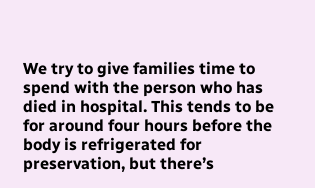We try to give families time to spend with the person who has died in hospital. This tends to be for around four hours before the body is refrigerated for preservation, but there’s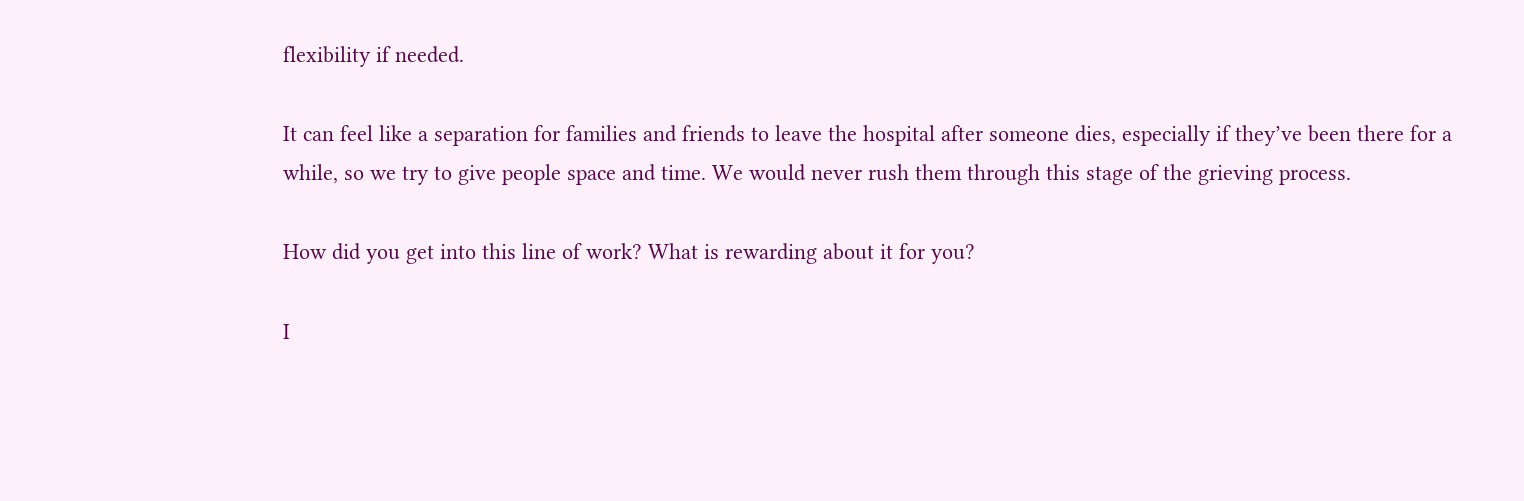flexibility if needed.

It can feel like a separation for families and friends to leave the hospital after someone dies, especially if they’ve been there for a while, so we try to give people space and time. We would never rush them through this stage of the grieving process.

How did you get into this line of work? What is rewarding about it for you?

I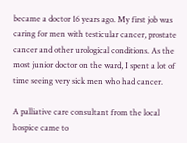became a doctor 16 years ago. My first job was caring for men with testicular cancer, prostate cancer and other urological conditions. As the most junior doctor on the ward, I spent a lot of time seeing very sick men who had cancer.

A palliative care consultant from the local hospice came to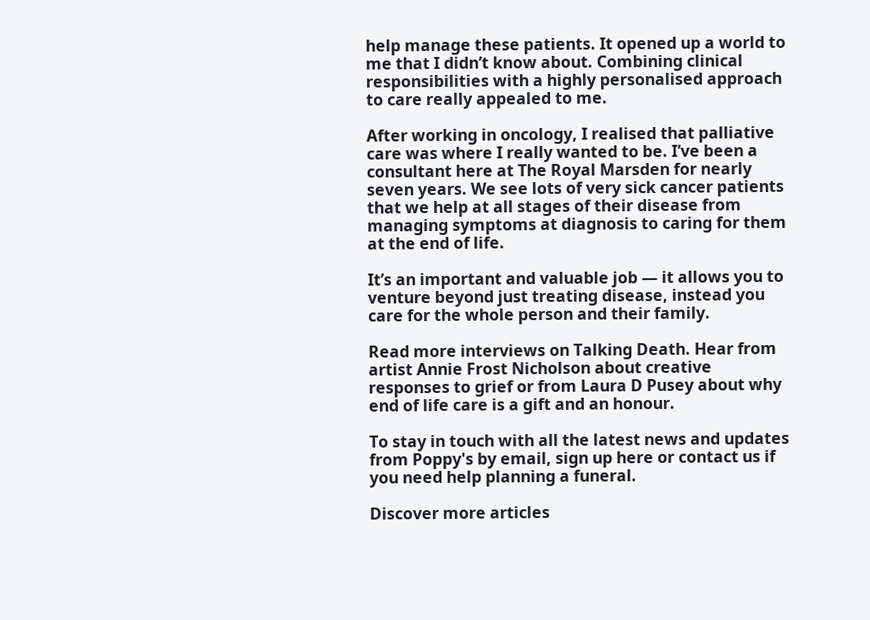help manage these patients. It opened up a world to me that I didn’t know about. Combining clinical responsibilities with a highly personalised approach to care really appealed to me.

After working in oncology, I realised that palliative care was where I really wanted to be. I’ve been a consultant here at The Royal Marsden for nearly seven years. We see lots of very sick cancer patients that we help at all stages of their disease from managing symptoms at diagnosis to caring for them at the end of life.

It’s an important and valuable job — it allows you to venture beyond just treating disease, instead you care for the whole person and their family.

Read more interviews on Talking Death. Hear from artist Annie Frost Nicholson about creative responses to grief or from Laura D Pusey about why end of life care is a gift and an honour.

To stay in touch with all the latest news and updates from Poppy's by email, sign up here or contact us if you need help planning a funeral.

Discover more articles